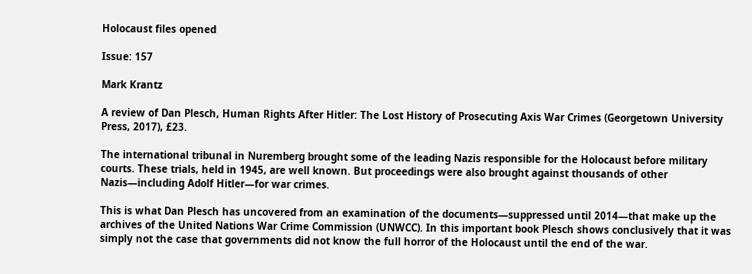Holocaust files opened

Issue: 157

Mark Krantz

A review of Dan Plesch, Human Rights After Hitler: The Lost History of Prosecuting Axis War Crimes (Georgetown University Press, 2017), £23.

The international tribunal in Nuremberg brought some of the leading Nazis responsible for the Holocaust before military courts. These trials, held in 1945, are well known. But proceedings were also brought against thousands of other Nazis—including Adolf Hitler—for war crimes.

This is what Dan Plesch has uncovered from an examination of the documents—suppressed until 2014—that make up the archives of the United Nations War Crime Commission (UNWCC). In this important book Plesch shows conclusively that it was simply not the case that governments did not know the full horror of the Holocaust until the end of the war.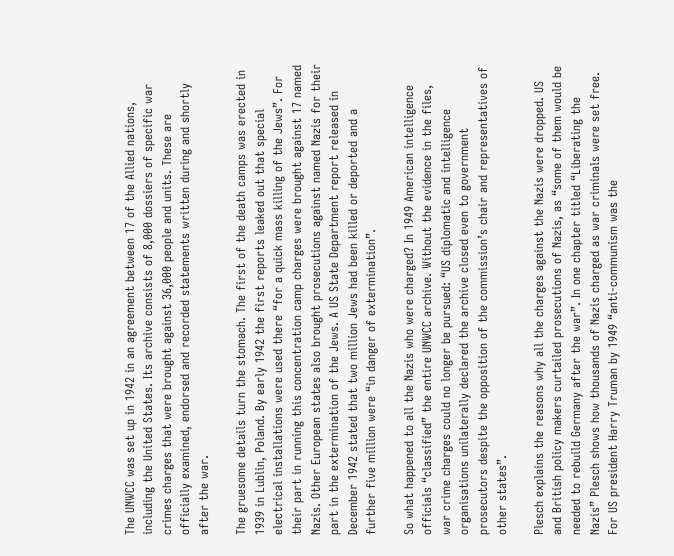The UNWCC was set up in 1942 in an agreement between 17 of the Allied nations, including the United States. Its archive consists of 8,000 dossiers of specific war crimes charges that were brought against 36,000 people and units. These are officially examined, endorsed and recorded statements written during and shortly after the war.

The gruesome details turn the stomach. The first of the death camps was erected in 1939 in Lublin, Poland. By early 1942 the first reports leaked out that special electrical installations were used there “for a quick mass killing of the Jews”. For their part in running this concentration camp charges were brought against 17 named Nazis. Other European states also brought prosecutions against named Nazis for their part in the extermination of the Jews. A US State Department report released in December 1942 stated that two million Jews had been killed or deported and a further five million were “in danger of extermination”.

So what happened to all the Nazis who were charged? In 1949 American intelligence officials “classified” the entire UNWCC archive. Without the evidence in the files, war crime charges could no longer be pursued: “US diplomatic and intelligence organisations unilaterally declared the archive closed even to government prosecutors despite the opposition of the commission’s chair and representatives of other states”.

Plesch explains the reasons why all the charges against the Nazis were dropped. US and British policy makers curtailed prosecutions of Nazis, as “some of them would be needed to rebuild Germany after the war”. In one chapter titled “Liberating the Nazis” Plesch shows how thousands of Nazis charged as war criminals were set free. For US president Harry Truman by 1949 “anti-communism was the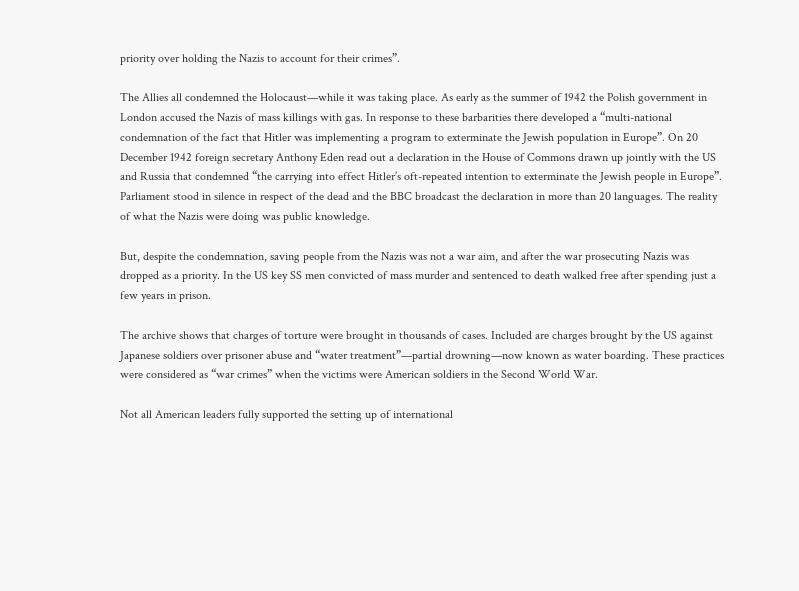priority over holding the Nazis to account for their crimes”.

The Allies all condemned the Holocaust—while it was taking place. As early as the summer of 1942 the Polish government in London accused the Nazis of mass killings with gas. In response to these barbarities there developed a “multi-national condemnation of the fact that Hitler was implementing a program to exterminate the Jewish population in Europe”. On 20 December 1942 foreign secretary Anthony Eden read out a declaration in the House of Commons drawn up jointly with the US and Russia that condemned “the carrying into effect Hitler’s oft-repeated intention to exterminate the Jewish people in Europe”. Parliament stood in silence in respect of the dead and the BBC broadcast the declaration in more than 20 languages. The reality of what the Nazis were doing was public knowledge.

But, despite the condemnation, saving people from the Nazis was not a war aim, and after the war prosecuting Nazis was dropped as a priority. In the US key SS men convicted of mass murder and sentenced to death walked free after spending just a few years in prison.

The archive shows that charges of torture were brought in thousands of cases. Included are charges brought by the US against Japanese soldiers over prisoner abuse and “water treatment”—partial drowning—now known as water boarding. These practices were considered as “war crimes” when the victims were American soldiers in the Second World War.

Not all American leaders fully supported the setting up of international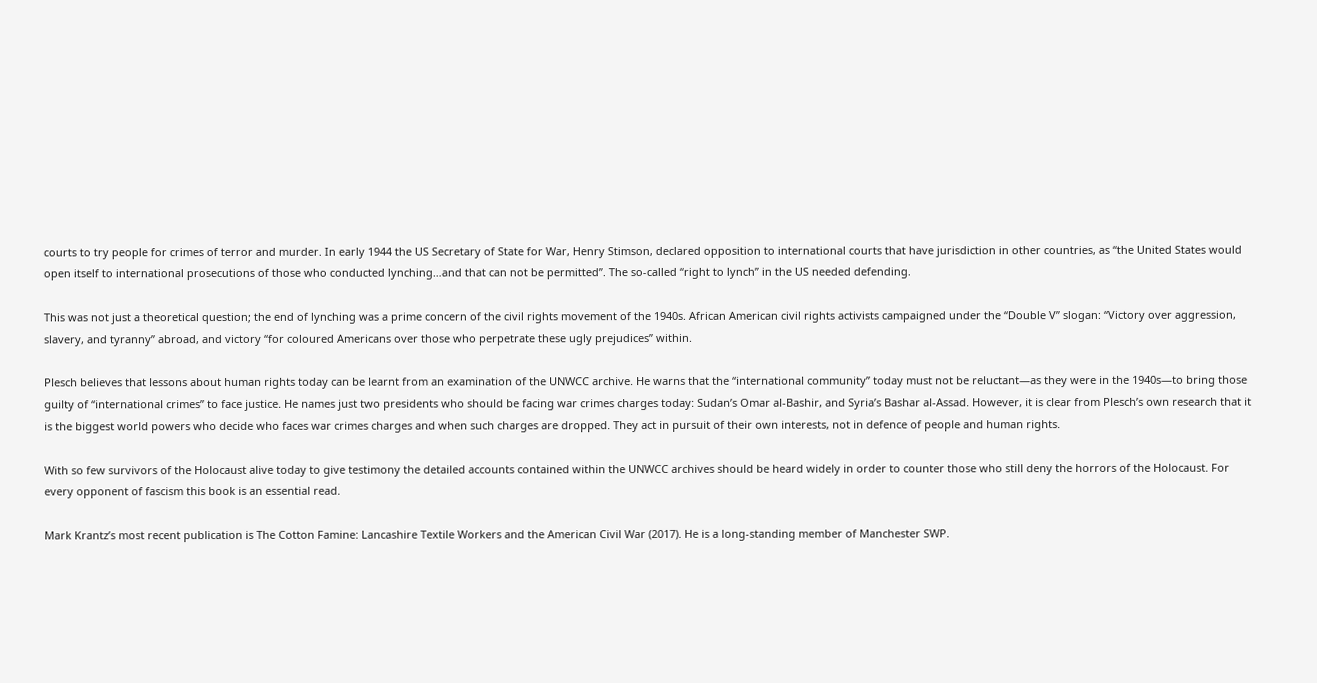courts to try people for crimes of terror and murder. In early 1944 the US Secretary of State for War, Henry Stimson, declared opposition to international courts that have jurisdiction in other countries, as “the United States would open itself to international prosecutions of those who conducted lynching…and that can not be permitted”. The so-called “right to lynch” in the US needed defending.

This was not just a theoretical question; the end of lynching was a prime concern of the civil rights movement of the 1940s. African American civil rights activists campaigned under the “Double V” slogan: “Victory over aggression, slavery, and tyranny” abroad, and victory “for coloured Americans over those who perpetrate these ugly prejudices” within.

Plesch believes that lessons about human rights today can be learnt from an examination of the UNWCC archive. He warns that the “international community” today must not be reluctant—as they were in the 1940s—to bring those guilty of “international crimes” to face justice. He names just two presidents who should be facing war crimes charges today: Sudan’s Omar al-Bashir, and Syria’s Bashar al-Assad. However, it is clear from Plesch’s own research that it is the biggest world powers who decide who faces war crimes charges and when such charges are dropped. They act in pursuit of their own interests, not in defence of people and human rights.

With so few survivors of the Holocaust alive today to give testimony the detailed accounts contained within the UNWCC archives should be heard widely in order to counter those who still deny the horrors of the Holocaust. For every opponent of fascism this book is an essential read.

Mark Krantz’s most recent publication is The Cotton Famine: Lancashire Textile Workers and the American Civil War (2017). He is a long-standing member of Manchester SWP.